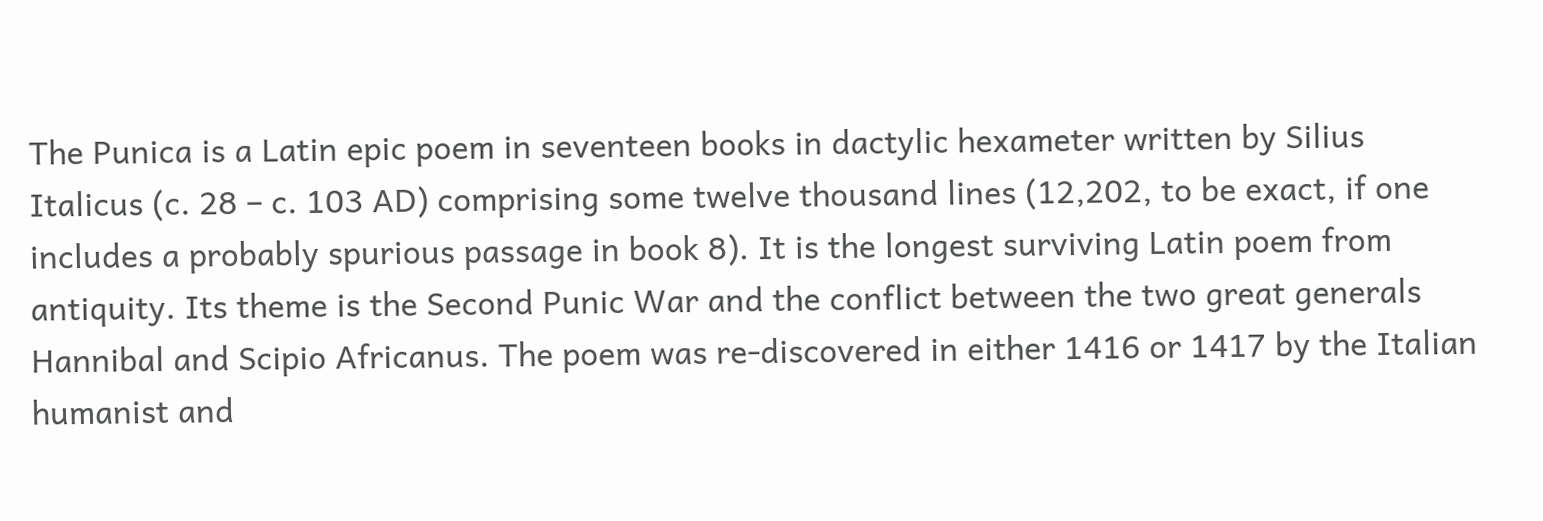The Punica is a Latin epic poem in seventeen books in dactylic hexameter written by Silius Italicus (c. 28 – c. 103 AD) comprising some twelve thousand lines (12,202, to be exact, if one includes a probably spurious passage in book 8). It is the longest surviving Latin poem from antiquity. Its theme is the Second Punic War and the conflict between the two great generals Hannibal and Scipio Africanus. The poem was re-discovered in either 1416 or 1417 by the Italian humanist and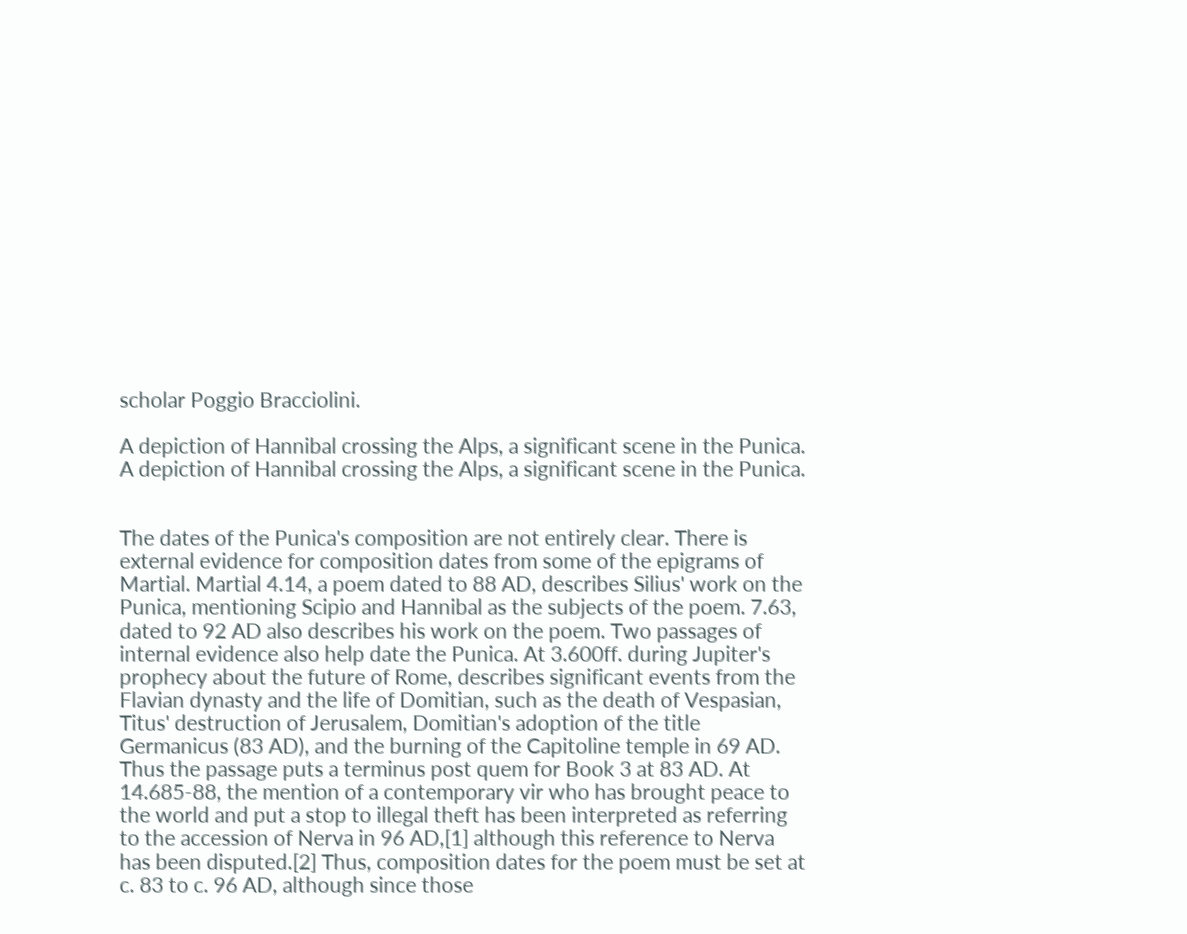scholar Poggio Bracciolini.

A depiction of Hannibal crossing the Alps, a significant scene in the Punica.
A depiction of Hannibal crossing the Alps, a significant scene in the Punica.


The dates of the Punica's composition are not entirely clear. There is external evidence for composition dates from some of the epigrams of Martial. Martial 4.14, a poem dated to 88 AD, describes Silius' work on the Punica, mentioning Scipio and Hannibal as the subjects of the poem. 7.63, dated to 92 AD also describes his work on the poem. Two passages of internal evidence also help date the Punica. At 3.600ff. during Jupiter's prophecy about the future of Rome, describes significant events from the Flavian dynasty and the life of Domitian, such as the death of Vespasian, Titus' destruction of Jerusalem, Domitian's adoption of the title Germanicus (83 AD), and the burning of the Capitoline temple in 69 AD. Thus the passage puts a terminus post quem for Book 3 at 83 AD. At 14.685-88, the mention of a contemporary vir who has brought peace to the world and put a stop to illegal theft has been interpreted as referring to the accession of Nerva in 96 AD,[1] although this reference to Nerva has been disputed.[2] Thus, composition dates for the poem must be set at c. 83 to c. 96 AD, although since those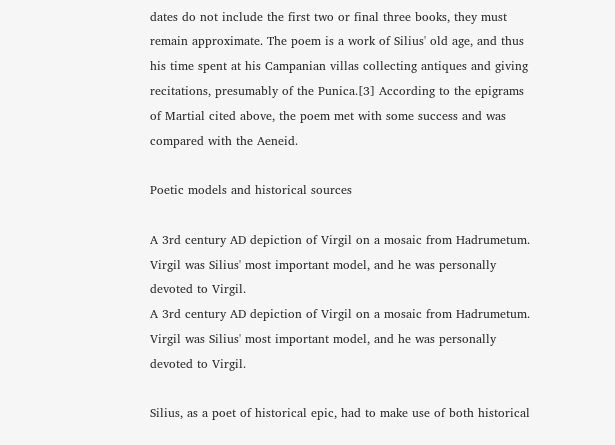dates do not include the first two or final three books, they must remain approximate. The poem is a work of Silius' old age, and thus his time spent at his Campanian villas collecting antiques and giving recitations, presumably of the Punica.[3] According to the epigrams of Martial cited above, the poem met with some success and was compared with the Aeneid.

Poetic models and historical sources

A 3rd century AD depiction of Virgil on a mosaic from Hadrumetum. Virgil was Silius' most important model, and he was personally devoted to Virgil.
A 3rd century AD depiction of Virgil on a mosaic from Hadrumetum. Virgil was Silius' most important model, and he was personally devoted to Virgil.

Silius, as a poet of historical epic, had to make use of both historical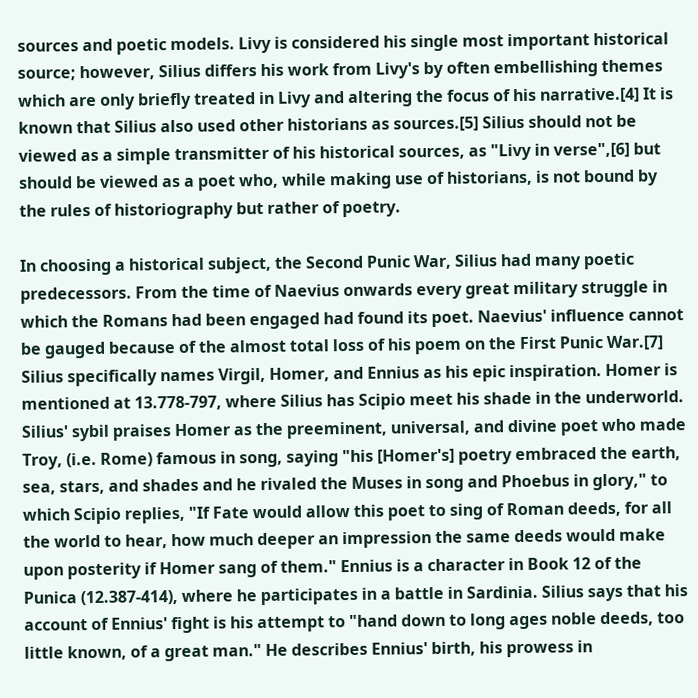sources and poetic models. Livy is considered his single most important historical source; however, Silius differs his work from Livy's by often embellishing themes which are only briefly treated in Livy and altering the focus of his narrative.[4] It is known that Silius also used other historians as sources.[5] Silius should not be viewed as a simple transmitter of his historical sources, as "Livy in verse",[6] but should be viewed as a poet who, while making use of historians, is not bound by the rules of historiography but rather of poetry.

In choosing a historical subject, the Second Punic War, Silius had many poetic predecessors. From the time of Naevius onwards every great military struggle in which the Romans had been engaged had found its poet. Naevius' influence cannot be gauged because of the almost total loss of his poem on the First Punic War.[7] Silius specifically names Virgil, Homer, and Ennius as his epic inspiration. Homer is mentioned at 13.778-797, where Silius has Scipio meet his shade in the underworld. Silius' sybil praises Homer as the preeminent, universal, and divine poet who made Troy, (i.e. Rome) famous in song, saying "his [Homer's] poetry embraced the earth, sea, stars, and shades and he rivaled the Muses in song and Phoebus in glory," to which Scipio replies, "If Fate would allow this poet to sing of Roman deeds, for all the world to hear, how much deeper an impression the same deeds would make upon posterity if Homer sang of them." Ennius is a character in Book 12 of the Punica (12.387-414), where he participates in a battle in Sardinia. Silius says that his account of Ennius' fight is his attempt to "hand down to long ages noble deeds, too little known, of a great man." He describes Ennius' birth, his prowess in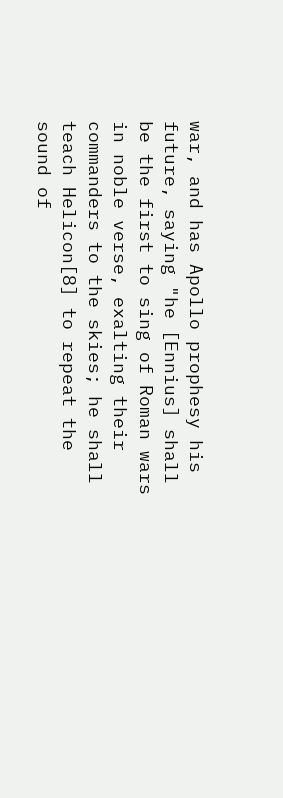war, and has Apollo prophesy his future, saying "he [Ennius] shall be the first to sing of Roman wars in noble verse, exalting their commanders to the skies; he shall teach Helicon[8] to repeat the sound of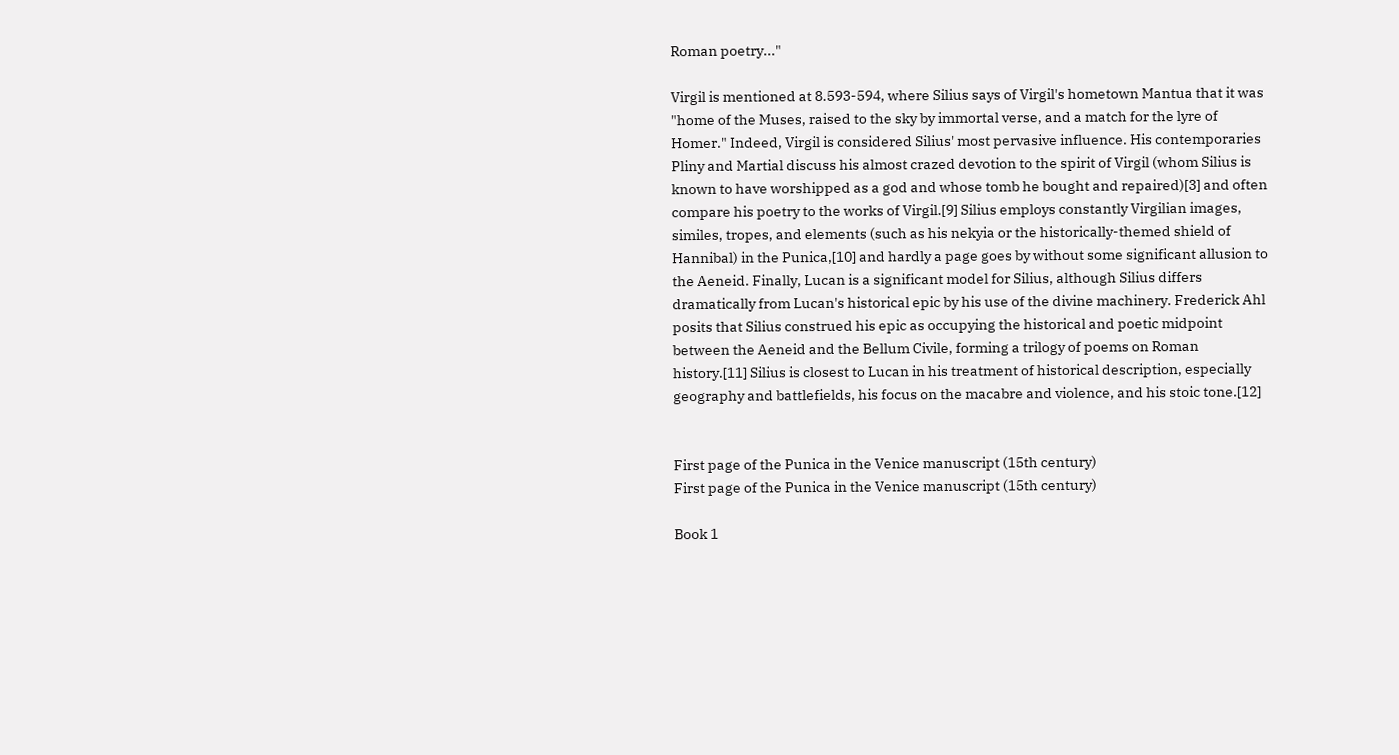Roman poetry..."

Virgil is mentioned at 8.593-594, where Silius says of Virgil's hometown Mantua that it was "home of the Muses, raised to the sky by immortal verse, and a match for the lyre of Homer." Indeed, Virgil is considered Silius' most pervasive influence. His contemporaries Pliny and Martial discuss his almost crazed devotion to the spirit of Virgil (whom Silius is known to have worshipped as a god and whose tomb he bought and repaired)[3] and often compare his poetry to the works of Virgil.[9] Silius employs constantly Virgilian images, similes, tropes, and elements (such as his nekyia or the historically-themed shield of Hannibal) in the Punica,[10] and hardly a page goes by without some significant allusion to the Aeneid. Finally, Lucan is a significant model for Silius, although Silius differs dramatically from Lucan's historical epic by his use of the divine machinery. Frederick Ahl posits that Silius construed his epic as occupying the historical and poetic midpoint between the Aeneid and the Bellum Civile, forming a trilogy of poems on Roman history.[11] Silius is closest to Lucan in his treatment of historical description, especially geography and battlefields, his focus on the macabre and violence, and his stoic tone.[12]


First page of the Punica in the Venice manuscript (15th century)
First page of the Punica in the Venice manuscript (15th century)

Book 1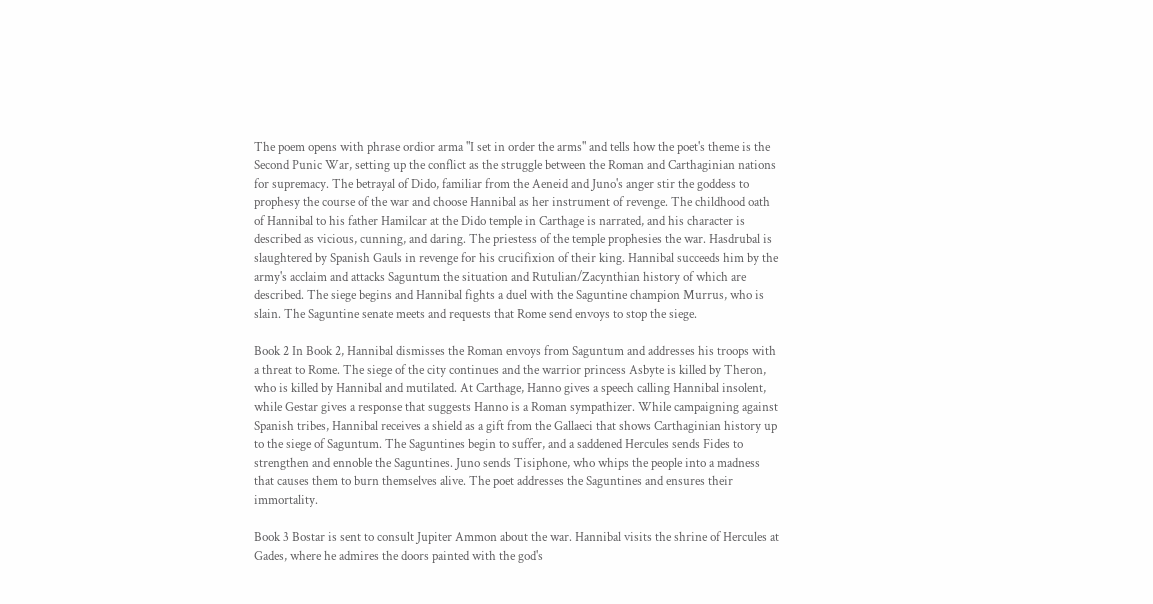The poem opens with phrase ordior arma "I set in order the arms" and tells how the poet's theme is the Second Punic War, setting up the conflict as the struggle between the Roman and Carthaginian nations for supremacy. The betrayal of Dido, familiar from the Aeneid and Juno's anger stir the goddess to prophesy the course of the war and choose Hannibal as her instrument of revenge. The childhood oath of Hannibal to his father Hamilcar at the Dido temple in Carthage is narrated, and his character is described as vicious, cunning, and daring. The priestess of the temple prophesies the war. Hasdrubal is slaughtered by Spanish Gauls in revenge for his crucifixion of their king. Hannibal succeeds him by the army's acclaim and attacks Saguntum the situation and Rutulian/Zacynthian history of which are described. The siege begins and Hannibal fights a duel with the Saguntine champion Murrus, who is slain. The Saguntine senate meets and requests that Rome send envoys to stop the siege.

Book 2 In Book 2, Hannibal dismisses the Roman envoys from Saguntum and addresses his troops with a threat to Rome. The siege of the city continues and the warrior princess Asbyte is killed by Theron, who is killed by Hannibal and mutilated. At Carthage, Hanno gives a speech calling Hannibal insolent, while Gestar gives a response that suggests Hanno is a Roman sympathizer. While campaigning against Spanish tribes, Hannibal receives a shield as a gift from the Gallaeci that shows Carthaginian history up to the siege of Saguntum. The Saguntines begin to suffer, and a saddened Hercules sends Fides to strengthen and ennoble the Saguntines. Juno sends Tisiphone, who whips the people into a madness that causes them to burn themselves alive. The poet addresses the Saguntines and ensures their immortality.

Book 3 Bostar is sent to consult Jupiter Ammon about the war. Hannibal visits the shrine of Hercules at Gades, where he admires the doors painted with the god's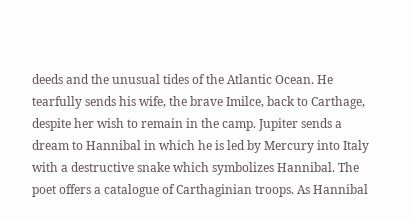deeds and the unusual tides of the Atlantic Ocean. He tearfully sends his wife, the brave Imilce, back to Carthage, despite her wish to remain in the camp. Jupiter sends a dream to Hannibal in which he is led by Mercury into Italy with a destructive snake which symbolizes Hannibal. The poet offers a catalogue of Carthaginian troops. As Hannibal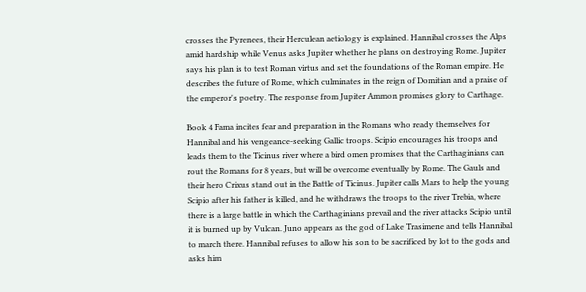crosses the Pyrenees, their Herculean aetiology is explained. Hannibal crosses the Alps amid hardship while Venus asks Jupiter whether he plans on destroying Rome. Jupiter says his plan is to test Roman virtus and set the foundations of the Roman empire. He describes the future of Rome, which culminates in the reign of Domitian and a praise of the emperor's poetry. The response from Jupiter Ammon promises glory to Carthage.

Book 4 Fama incites fear and preparation in the Romans who ready themselves for Hannibal and his vengeance-seeking Gallic troops. Scipio encourages his troops and leads them to the Ticinus river where a bird omen promises that the Carthaginians can rout the Romans for 8 years, but will be overcome eventually by Rome. The Gauls and their hero Crixus stand out in the Battle of Ticinus. Jupiter calls Mars to help the young Scipio after his father is killed, and he withdraws the troops to the river Trebia, where there is a large battle in which the Carthaginians prevail and the river attacks Scipio until it is burned up by Vulcan. Juno appears as the god of Lake Trasimene and tells Hannibal to march there. Hannibal refuses to allow his son to be sacrificed by lot to the gods and asks him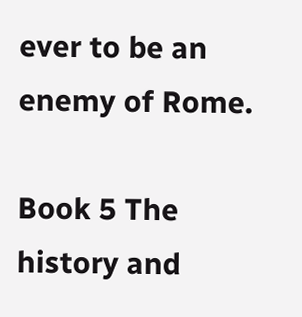ever to be an enemy of Rome.

Book 5 The history and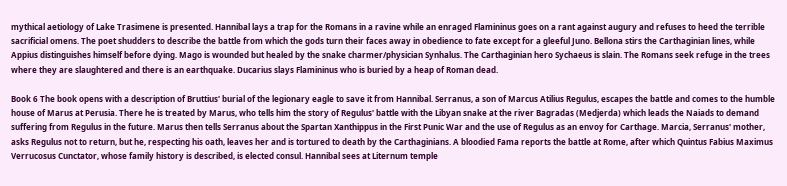mythical aetiology of Lake Trasimene is presented. Hannibal lays a trap for the Romans in a ravine while an enraged Flamininus goes on a rant against augury and refuses to heed the terrible sacrificial omens. The poet shudders to describe the battle from which the gods turn their faces away in obedience to fate except for a gleeful Juno. Bellona stirs the Carthaginian lines, while Appius distinguishes himself before dying. Mago is wounded but healed by the snake charmer/physician Synhalus. The Carthaginian hero Sychaeus is slain. The Romans seek refuge in the trees where they are slaughtered and there is an earthquake. Ducarius slays Flamininus who is buried by a heap of Roman dead.

Book 6 The book opens with a description of Bruttius' burial of the legionary eagle to save it from Hannibal. Serranus, a son of Marcus Atilius Regulus, escapes the battle and comes to the humble house of Marus at Perusia. There he is treated by Marus, who tells him the story of Regulus' battle with the Libyan snake at the river Bagradas (Medjerda) which leads the Naiads to demand suffering from Regulus in the future. Marus then tells Serranus about the Spartan Xanthippus in the First Punic War and the use of Regulus as an envoy for Carthage. Marcia, Serranus' mother, asks Regulus not to return, but he, respecting his oath, leaves her and is tortured to death by the Carthaginians. A bloodied Fama reports the battle at Rome, after which Quintus Fabius Maximus Verrucosus Cunctator, whose family history is described, is elected consul. Hannibal sees at Liternum temple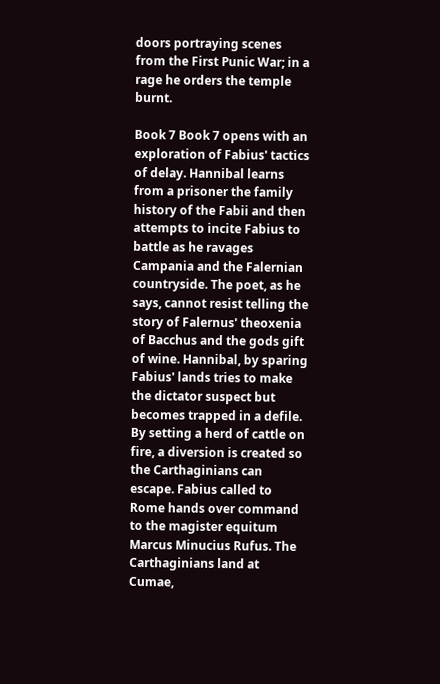doors portraying scenes from the First Punic War; in a rage he orders the temple burnt.

Book 7 Book 7 opens with an exploration of Fabius' tactics of delay. Hannibal learns from a prisoner the family history of the Fabii and then attempts to incite Fabius to battle as he ravages Campania and the Falernian countryside. The poet, as he says, cannot resist telling the story of Falernus' theoxenia of Bacchus and the gods gift of wine. Hannibal, by sparing Fabius' lands tries to make the dictator suspect but becomes trapped in a defile. By setting a herd of cattle on fire, a diversion is created so the Carthaginians can escape. Fabius called to Rome hands over command to the magister equitum Marcus Minucius Rufus. The Carthaginians land at Cumae,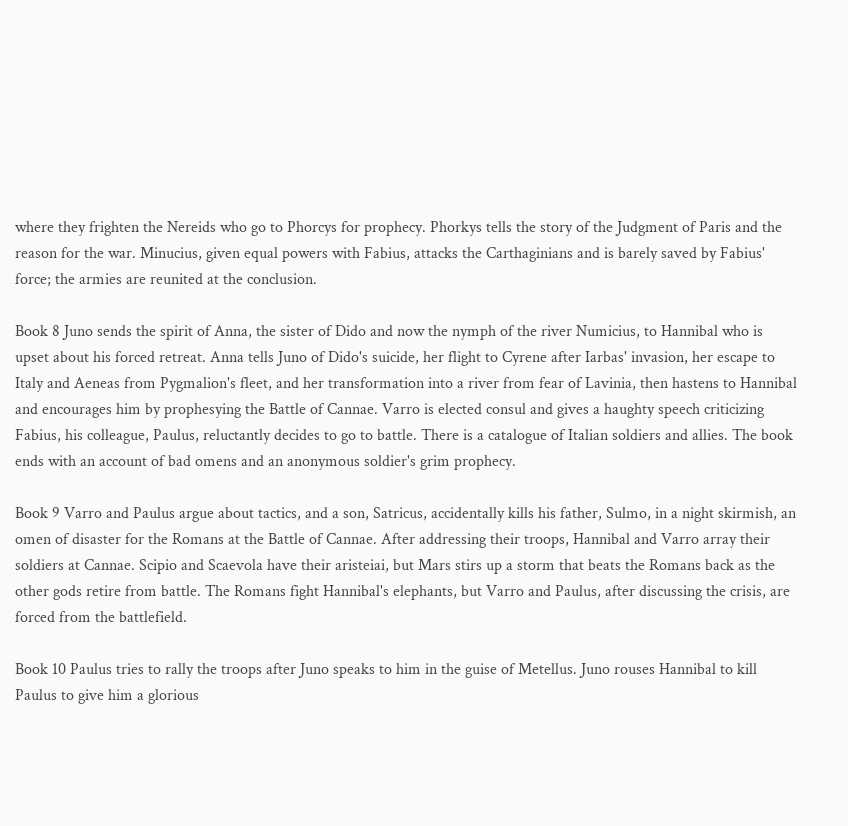where they frighten the Nereids who go to Phorcys for prophecy. Phorkys tells the story of the Judgment of Paris and the reason for the war. Minucius, given equal powers with Fabius, attacks the Carthaginians and is barely saved by Fabius' force; the armies are reunited at the conclusion.

Book 8 Juno sends the spirit of Anna, the sister of Dido and now the nymph of the river Numicius, to Hannibal who is upset about his forced retreat. Anna tells Juno of Dido's suicide, her flight to Cyrene after Iarbas' invasion, her escape to Italy and Aeneas from Pygmalion's fleet, and her transformation into a river from fear of Lavinia, then hastens to Hannibal and encourages him by prophesying the Battle of Cannae. Varro is elected consul and gives a haughty speech criticizing Fabius, his colleague, Paulus, reluctantly decides to go to battle. There is a catalogue of Italian soldiers and allies. The book ends with an account of bad omens and an anonymous soldier's grim prophecy.

Book 9 Varro and Paulus argue about tactics, and a son, Satricus, accidentally kills his father, Sulmo, in a night skirmish, an omen of disaster for the Romans at the Battle of Cannae. After addressing their troops, Hannibal and Varro array their soldiers at Cannae. Scipio and Scaevola have their aristeiai, but Mars stirs up a storm that beats the Romans back as the other gods retire from battle. The Romans fight Hannibal's elephants, but Varro and Paulus, after discussing the crisis, are forced from the battlefield.

Book 10 Paulus tries to rally the troops after Juno speaks to him in the guise of Metellus. Juno rouses Hannibal to kill Paulus to give him a glorious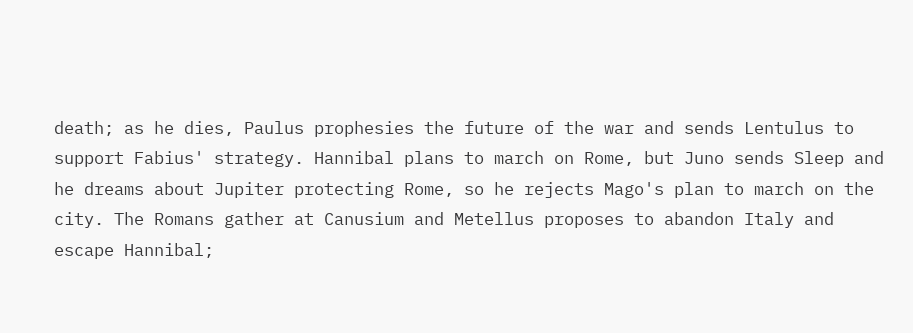death; as he dies, Paulus prophesies the future of the war and sends Lentulus to support Fabius' strategy. Hannibal plans to march on Rome, but Juno sends Sleep and he dreams about Jupiter protecting Rome, so he rejects Mago's plan to march on the city. The Romans gather at Canusium and Metellus proposes to abandon Italy and escape Hannibal;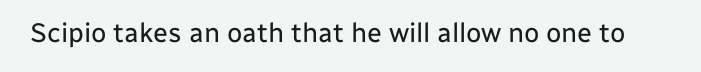Scipio takes an oath that he will allow no one to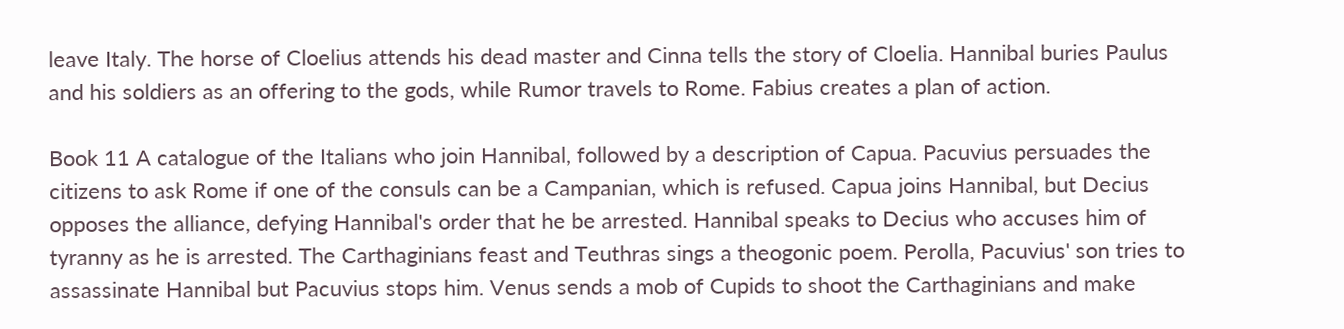leave Italy. The horse of Cloelius attends his dead master and Cinna tells the story of Cloelia. Hannibal buries Paulus and his soldiers as an offering to the gods, while Rumor travels to Rome. Fabius creates a plan of action.

Book 11 A catalogue of the Italians who join Hannibal, followed by a description of Capua. Pacuvius persuades the citizens to ask Rome if one of the consuls can be a Campanian, which is refused. Capua joins Hannibal, but Decius opposes the alliance, defying Hannibal's order that he be arrested. Hannibal speaks to Decius who accuses him of tyranny as he is arrested. The Carthaginians feast and Teuthras sings a theogonic poem. Perolla, Pacuvius' son tries to assassinate Hannibal but Pacuvius stops him. Venus sends a mob of Cupids to shoot the Carthaginians and make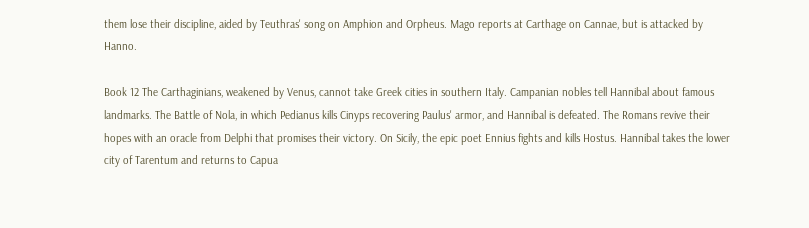them lose their discipline, aided by Teuthras' song on Amphion and Orpheus. Mago reports at Carthage on Cannae, but is attacked by Hanno.

Book 12 The Carthaginians, weakened by Venus, cannot take Greek cities in southern Italy. Campanian nobles tell Hannibal about famous landmarks. The Battle of Nola, in which Pedianus kills Cinyps recovering Paulus' armor, and Hannibal is defeated. The Romans revive their hopes with an oracle from Delphi that promises their victory. On Sicily, the epic poet Ennius fights and kills Hostus. Hannibal takes the lower city of Tarentum and returns to Capua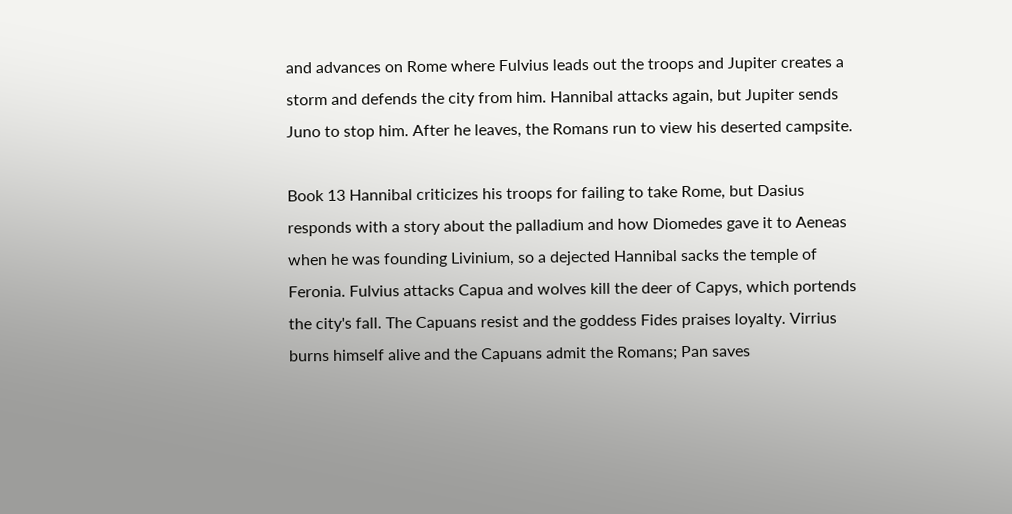and advances on Rome where Fulvius leads out the troops and Jupiter creates a storm and defends the city from him. Hannibal attacks again, but Jupiter sends Juno to stop him. After he leaves, the Romans run to view his deserted campsite.

Book 13 Hannibal criticizes his troops for failing to take Rome, but Dasius responds with a story about the palladium and how Diomedes gave it to Aeneas when he was founding Livinium, so a dejected Hannibal sacks the temple of Feronia. Fulvius attacks Capua and wolves kill the deer of Capys, which portends the city's fall. The Capuans resist and the goddess Fides praises loyalty. Virrius burns himself alive and the Capuans admit the Romans; Pan saves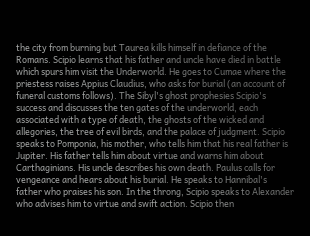the city from burning but Taurea kills himself in defiance of the Romans. Scipio learns that his father and uncle have died in battle which spurs him visit the Underworld. He goes to Cumae where the priestess raises Appius Claudius, who asks for burial (an account of funeral customs follows). The Sibyl's ghost prophesies Scipio's success and discusses the ten gates of the underworld, each associated with a type of death, the ghosts of the wicked and allegories, the tree of evil birds, and the palace of judgment. Scipio speaks to Pomponia, his mother, who tells him that his real father is Jupiter. His father tells him about virtue and warns him about Carthaginians. His uncle describes his own death. Paulus calls for vengeance and hears about his burial. He speaks to Hannibal's father who praises his son. In the throng, Scipio speaks to Alexander who advises him to virtue and swift action. Scipio then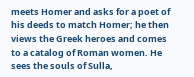meets Homer and asks for a poet of his deeds to match Homer; he then views the Greek heroes and comes to a catalog of Roman women. He sees the souls of Sulla,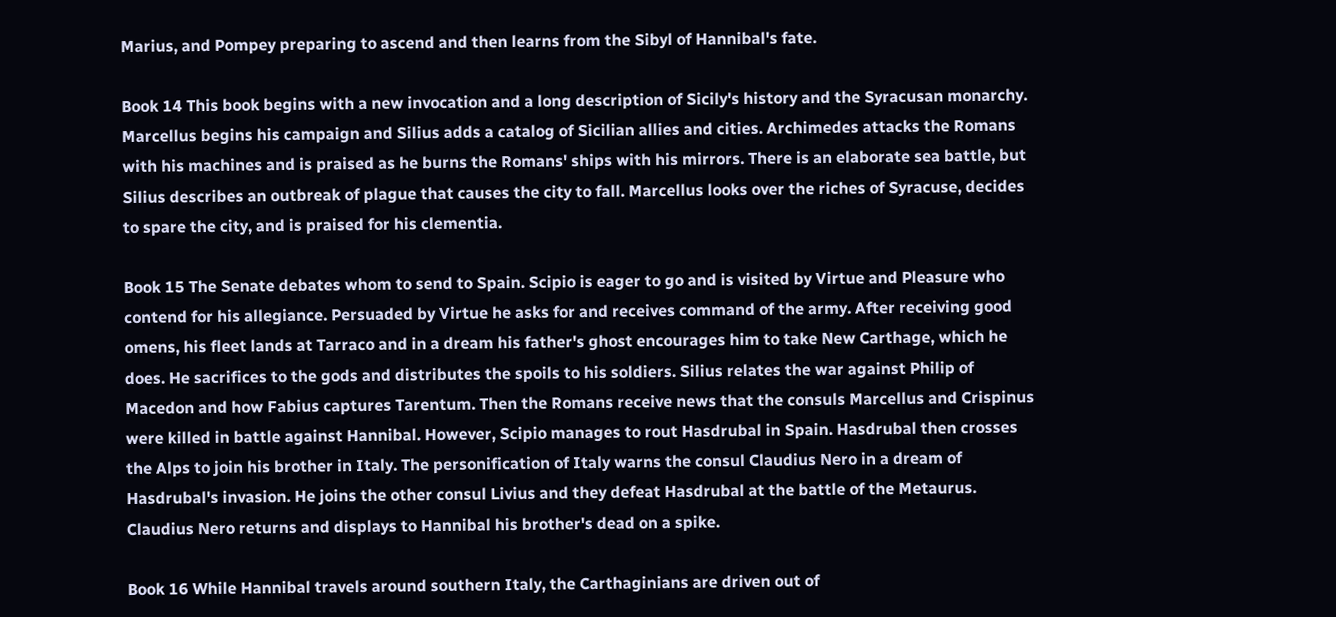Marius, and Pompey preparing to ascend and then learns from the Sibyl of Hannibal's fate.

Book 14 This book begins with a new invocation and a long description of Sicily's history and the Syracusan monarchy. Marcellus begins his campaign and Silius adds a catalog of Sicilian allies and cities. Archimedes attacks the Romans with his machines and is praised as he burns the Romans' ships with his mirrors. There is an elaborate sea battle, but Silius describes an outbreak of plague that causes the city to fall. Marcellus looks over the riches of Syracuse, decides to spare the city, and is praised for his clementia.

Book 15 The Senate debates whom to send to Spain. Scipio is eager to go and is visited by Virtue and Pleasure who contend for his allegiance. Persuaded by Virtue he asks for and receives command of the army. After receiving good omens, his fleet lands at Tarraco and in a dream his father's ghost encourages him to take New Carthage, which he does. He sacrifices to the gods and distributes the spoils to his soldiers. Silius relates the war against Philip of Macedon and how Fabius captures Tarentum. Then the Romans receive news that the consuls Marcellus and Crispinus were killed in battle against Hannibal. However, Scipio manages to rout Hasdrubal in Spain. Hasdrubal then crosses the Alps to join his brother in Italy. The personification of Italy warns the consul Claudius Nero in a dream of Hasdrubal's invasion. He joins the other consul Livius and they defeat Hasdrubal at the battle of the Metaurus. Claudius Nero returns and displays to Hannibal his brother's dead on a spike.

Book 16 While Hannibal travels around southern Italy, the Carthaginians are driven out of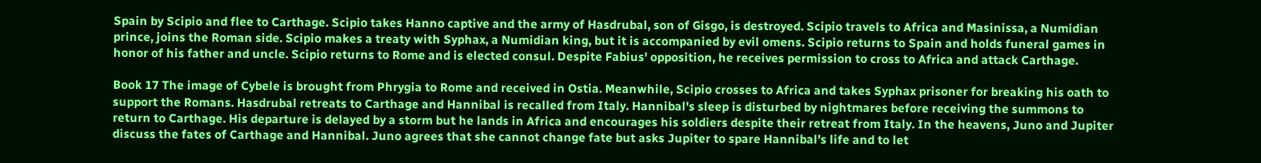Spain by Scipio and flee to Carthage. Scipio takes Hanno captive and the army of Hasdrubal, son of Gisgo, is destroyed. Scipio travels to Africa and Masinissa, a Numidian prince, joins the Roman side. Scipio makes a treaty with Syphax, a Numidian king, but it is accompanied by evil omens. Scipio returns to Spain and holds funeral games in honor of his father and uncle. Scipio returns to Rome and is elected consul. Despite Fabius' opposition, he receives permission to cross to Africa and attack Carthage.

Book 17 The image of Cybele is brought from Phrygia to Rome and received in Ostia. Meanwhile, Scipio crosses to Africa and takes Syphax prisoner for breaking his oath to support the Romans. Hasdrubal retreats to Carthage and Hannibal is recalled from Italy. Hannibal's sleep is disturbed by nightmares before receiving the summons to return to Carthage. His departure is delayed by a storm but he lands in Africa and encourages his soldiers despite their retreat from Italy. In the heavens, Juno and Jupiter discuss the fates of Carthage and Hannibal. Juno agrees that she cannot change fate but asks Jupiter to spare Hannibal's life and to let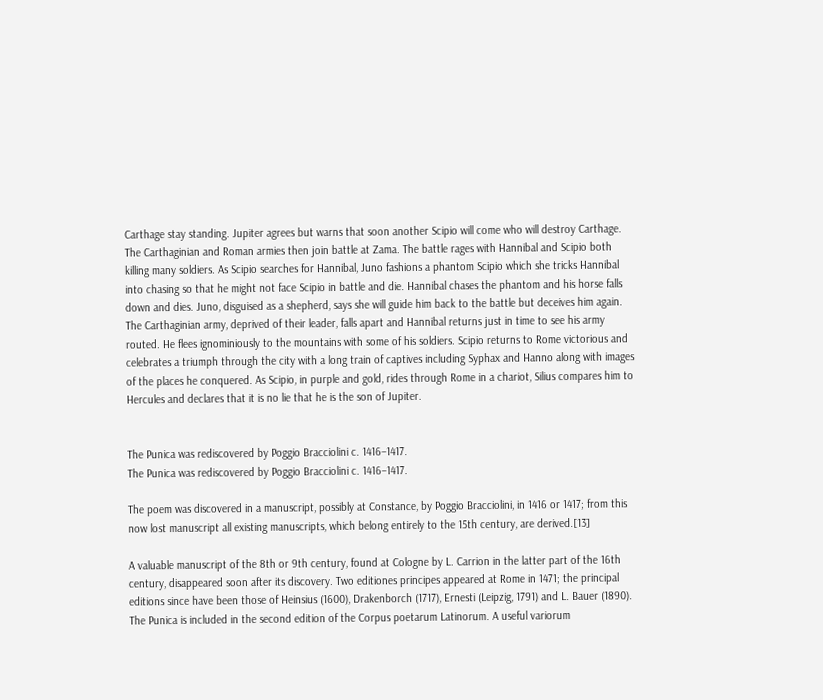Carthage stay standing. Jupiter agrees but warns that soon another Scipio will come who will destroy Carthage. The Carthaginian and Roman armies then join battle at Zama. The battle rages with Hannibal and Scipio both killing many soldiers. As Scipio searches for Hannibal, Juno fashions a phantom Scipio which she tricks Hannibal into chasing so that he might not face Scipio in battle and die. Hannibal chases the phantom and his horse falls down and dies. Juno, disguised as a shepherd, says she will guide him back to the battle but deceives him again. The Carthaginian army, deprived of their leader, falls apart and Hannibal returns just in time to see his army routed. He flees ignominiously to the mountains with some of his soldiers. Scipio returns to Rome victorious and celebrates a triumph through the city with a long train of captives including Syphax and Hanno along with images of the places he conquered. As Scipio, in purple and gold, rides through Rome in a chariot, Silius compares him to Hercules and declares that it is no lie that he is the son of Jupiter.


The Punica was rediscovered by Poggio Bracciolini c. 1416–1417.
The Punica was rediscovered by Poggio Bracciolini c. 1416–1417.

The poem was discovered in a manuscript, possibly at Constance, by Poggio Bracciolini, in 1416 or 1417; from this now lost manuscript all existing manuscripts, which belong entirely to the 15th century, are derived.[13]

A valuable manuscript of the 8th or 9th century, found at Cologne by L. Carrion in the latter part of the 16th century, disappeared soon after its discovery. Two editiones principes appeared at Rome in 1471; the principal editions since have been those of Heinsius (1600), Drakenborch (1717), Ernesti (Leipzig, 1791) and L. Bauer (1890). The Punica is included in the second edition of the Corpus poetarum Latinorum. A useful variorum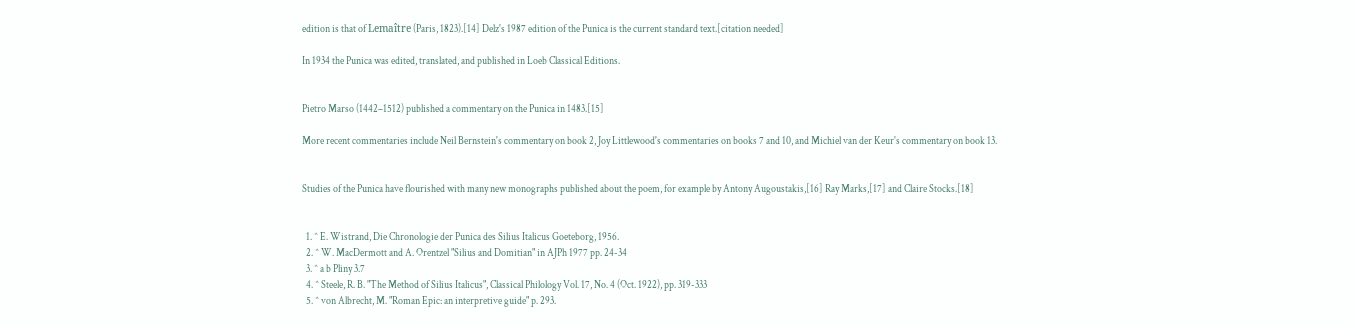edition is that of Lemaître (Paris, 1823).[14] Delz's 1987 edition of the Punica is the current standard text.[citation needed]

In 1934 the Punica was edited, translated, and published in Loeb Classical Editions.


Pietro Marso (1442–1512) published a commentary on the Punica in 1483.[15]

More recent commentaries include Neil Bernstein's commentary on book 2, Joy Littlewood's commentaries on books 7 and 10, and Michiel van der Keur's commentary on book 13.


Studies of the Punica have flourished with many new monographs published about the poem, for example by Antony Augoustakis,[16] Ray Marks,[17] and Claire Stocks.[18]


  1. ^ E. Wistrand, Die Chronologie der Punica des Silius Italicus Goeteborg, 1956.
  2. ^ W. MacDermott and A. Orentzel "Silius and Domitian" in AJPh 1977 pp. 24-34
  3. ^ a b Pliny 3.7
  4. ^ Steele, R. B. "The Method of Silius Italicus", Classical Philology Vol. 17, No. 4 (Oct. 1922), pp. 319-333
  5. ^ von Albrecht, M. "Roman Epic: an interpretive guide" p. 293.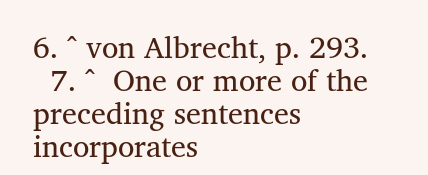6. ^ von Albrecht, p. 293.
  7. ^  One or more of the preceding sentences incorporates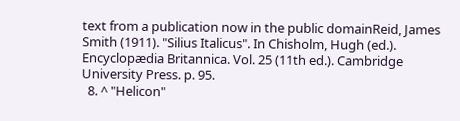text from a publication now in the public domainReid, James Smith (1911). "Silius Italicus". In Chisholm, Hugh (ed.). Encyclopædia Britannica. Vol. 25 (11th ed.). Cambridge University Press. p. 95.
  8. ^ "Helicon"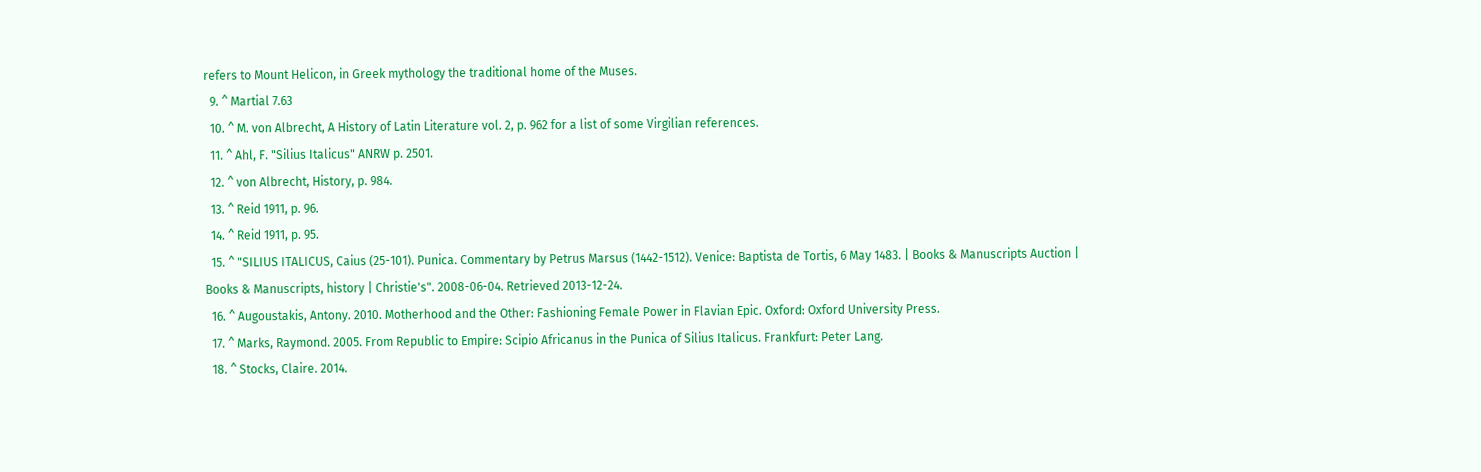refers to Mount Helicon, in Greek mythology the traditional home of the Muses.
  9. ^ Martial 7.63
  10. ^ M. von Albrecht, A History of Latin Literature vol. 2, p. 962 for a list of some Virgilian references.
  11. ^ Ahl, F. "Silius Italicus" ANRW p. 2501.
  12. ^ von Albrecht, History, p. 984.
  13. ^ Reid 1911, p. 96.
  14. ^ Reid 1911, p. 95.
  15. ^ "SILIUS ITALICUS, Caius (25-101). Punica. Commentary by Petrus Marsus (1442-1512). Venice: Baptista de Tortis, 6 May 1483. | Books & Manuscripts Auction | Books & Manuscripts, history | Christie's". 2008-06-04. Retrieved 2013-12-24.
  16. ^ Augoustakis, Antony. 2010. Motherhood and the Other: Fashioning Female Power in Flavian Epic. Oxford: Oxford University Press.
  17. ^ Marks, Raymond. 2005. From Republic to Empire: Scipio Africanus in the Punica of Silius Italicus. Frankfurt: Peter Lang.
  18. ^ Stocks, Claire. 2014.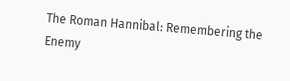The Roman Hannibal: Remembering the Enemy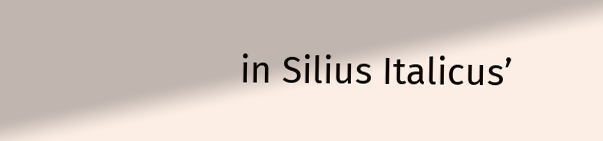in Silius Italicus’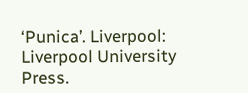‘Punica’. Liverpool: Liverpool University Press.